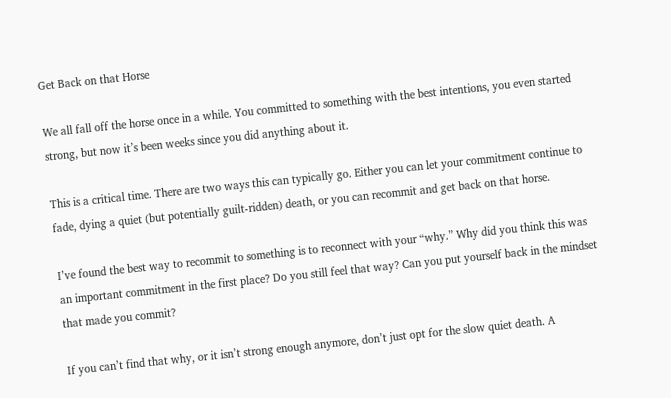Get Back on that Horse

We all fall off the horse once in a while. You committed to something with the best intentions, you even started strong, but now it’s been weeks since you did anything about it.

This is a critical time. There are two ways this can typically go. Either you can let your commitment continue to fade, dying a quiet (but potentially guilt-ridden) death, or you can recommit and get back on that horse.

I’ve found the best way to recommit to something is to reconnect with your “why.” Why did you think this was an important commitment in the first place? Do you still feel that way? Can you put yourself back in the mindset that made you commit?

If you can’t find that why, or it isn’t strong enough anymore, don’t just opt for the slow quiet death. A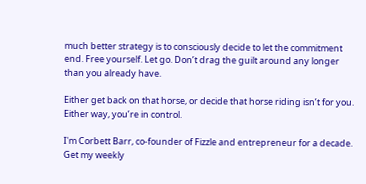much better strategy is to consciously decide to let the commitment end. Free yourself. Let go. Don’t drag the guilt around any longer than you already have.

Either get back on that horse, or decide that horse riding isn’t for you. Either way, you’re in control.

I'm Corbett Barr, co-founder of Fizzle and entrepreneur for a decade. Get my weekly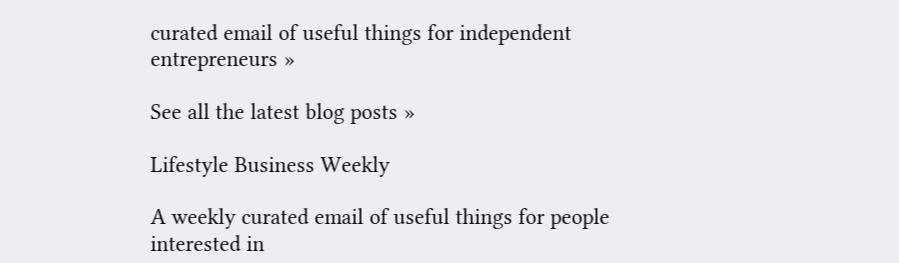curated email of useful things for independent entrepreneurs »

See all the latest blog posts »

Lifestyle Business Weekly

A weekly curated email of useful things for people interested in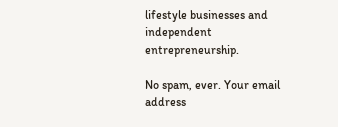lifestyle businesses and independent entrepreneurship.

No spam, ever. Your email address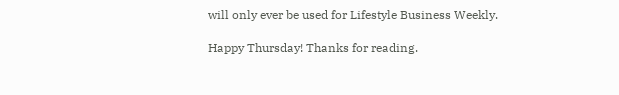will only ever be used for Lifestyle Business Weekly.

Happy Thursday! Thanks for reading.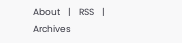About    |    RSS    |    Archives